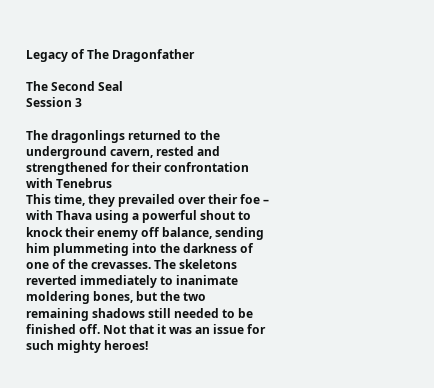Legacy of The Dragonfather

The Second Seal
Session 3

The dragonlings returned to the underground cavern, rested and strengthened for their confrontation with Tenebrus
This time, they prevailed over their foe – with Thava using a powerful shout to knock their enemy off balance, sending him plummeting into the darkness of one of the crevasses. The skeletons reverted immediately to inanimate moldering bones, but the two remaining shadows still needed to be finished off. Not that it was an issue for such mighty heroes!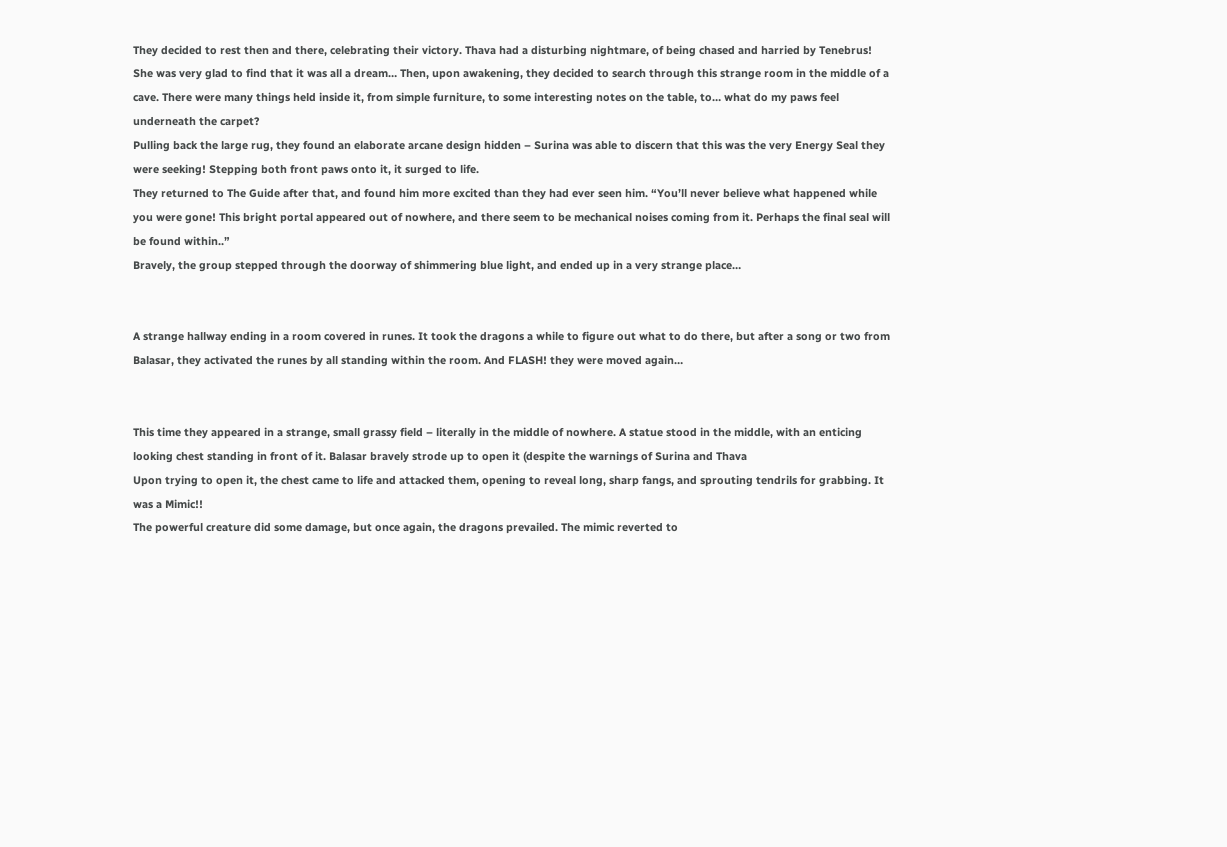They decided to rest then and there, celebrating their victory. Thava had a disturbing nightmare, of being chased and harried by Tenebrus! She was very glad to find that it was all a dream… Then, upon awakening, they decided to search through this strange room in the middle of a cave. There were many things held inside it, from simple furniture, to some interesting notes on the table, to… what do my paws feel underneath the carpet?
Pulling back the large rug, they found an elaborate arcane design hidden – Surina was able to discern that this was the very Energy Seal they were seeking! Stepping both front paws onto it, it surged to life.
They returned to The Guide after that, and found him more excited than they had ever seen him. “You’ll never believe what happened while you were gone! This bright portal appeared out of nowhere, and there seem to be mechanical noises coming from it. Perhaps the final seal will be found within..”
Bravely, the group stepped through the doorway of shimmering blue light, and ended up in a very strange place…


A strange hallway ending in a room covered in runes. It took the dragons a while to figure out what to do there, but after a song or two from Balasar, they activated the runes by all standing within the room. And FLASH! they were moved again…


This time they appeared in a strange, small grassy field – literally in the middle of nowhere. A statue stood in the middle, with an enticing looking chest standing in front of it. Balasar bravely strode up to open it (despite the warnings of Surina and Thava
Upon trying to open it, the chest came to life and attacked them, opening to reveal long, sharp fangs, and sprouting tendrils for grabbing. It was a Mimic!!
The powerful creature did some damage, but once again, the dragons prevailed. The mimic reverted to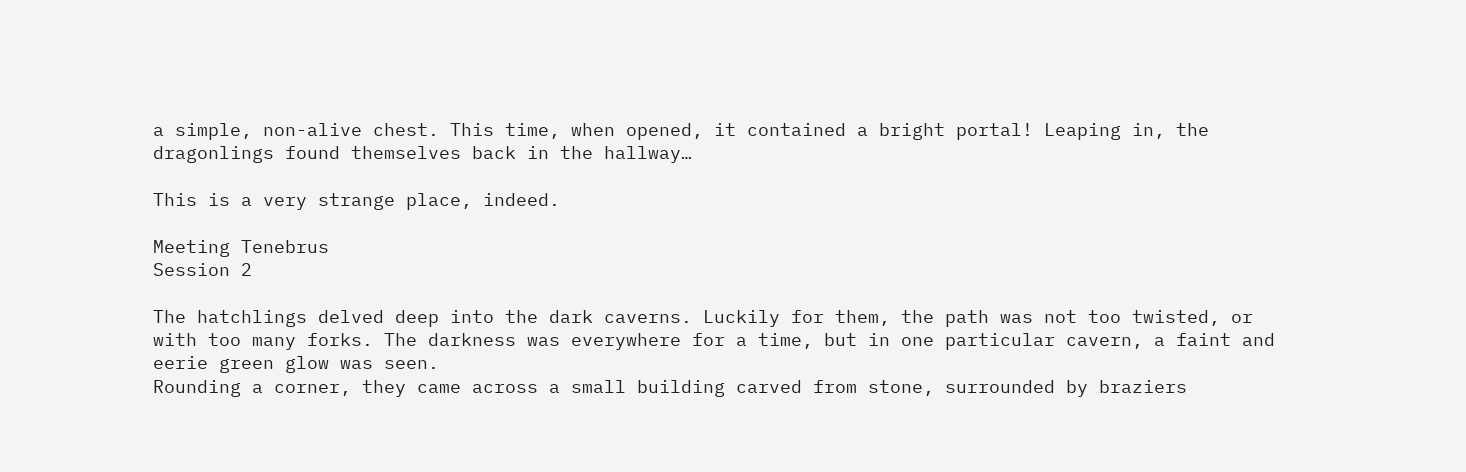a simple, non-alive chest. This time, when opened, it contained a bright portal! Leaping in, the dragonlings found themselves back in the hallway…

This is a very strange place, indeed.

Meeting Tenebrus
Session 2

The hatchlings delved deep into the dark caverns. Luckily for them, the path was not too twisted, or with too many forks. The darkness was everywhere for a time, but in one particular cavern, a faint and eerie green glow was seen.
Rounding a corner, they came across a small building carved from stone, surrounded by braziers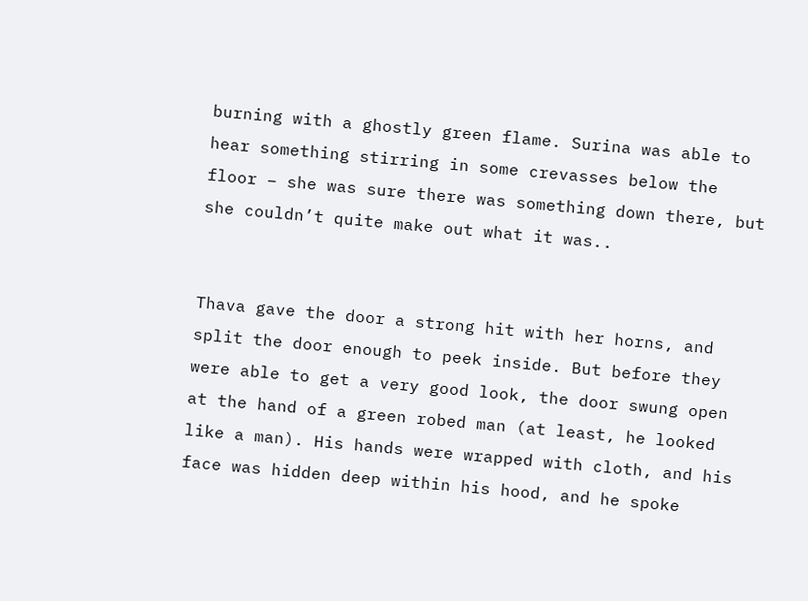burning with a ghostly green flame. Surina was able to hear something stirring in some crevasses below the floor – she was sure there was something down there, but she couldn’t quite make out what it was..


Thava gave the door a strong hit with her horns, and split the door enough to peek inside. But before they were able to get a very good look, the door swung open at the hand of a green robed man (at least, he looked like a man). His hands were wrapped with cloth, and his face was hidden deep within his hood, and he spoke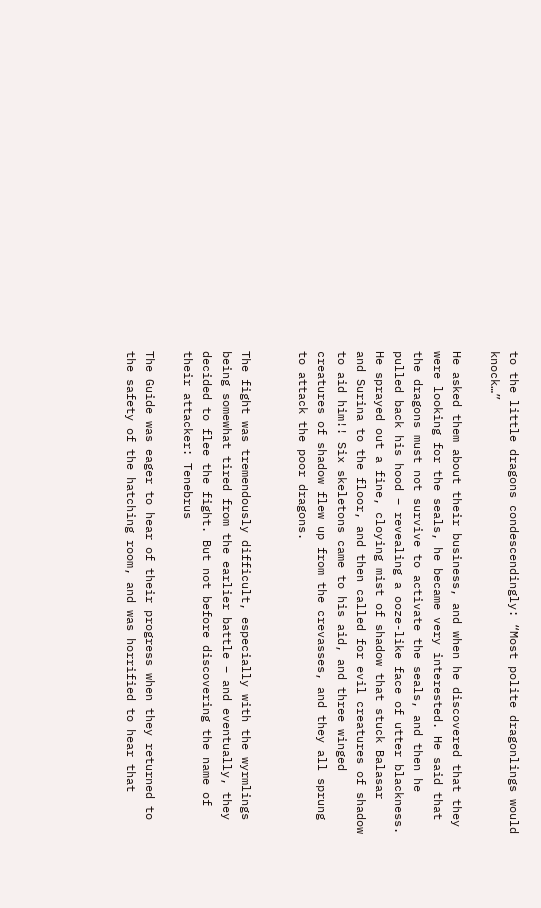to the little dragons condescendingly: “Most polite dragonlings would knock…”

He asked them about their business, and when he discovered that they were looking for the seals, he became very interested. He said that the dragons must not survive to activate the seals, and then he pulled back his hood – revealing a ooze-like face of utter blackness. He sprayed out a fine, cloying mist of shadow that stuck Balasar
and Surina to the floor, and then called for evil creatures of shadow to aid him!! Six skeletons came to his aid, and three winged creatures of shadow flew up from the crevasses, and they all sprung to attack the poor dragons.


The fight was tremendously difficult, especially with the wyrmlings being somewhat tired from the earlier battle – and eventually, they decided to flee the fight. But not before discovering the name of their attacker: Tenebrus

The Guide was eager to hear of their progress when they returned to the safety of the hatching room, and was horrified to hear that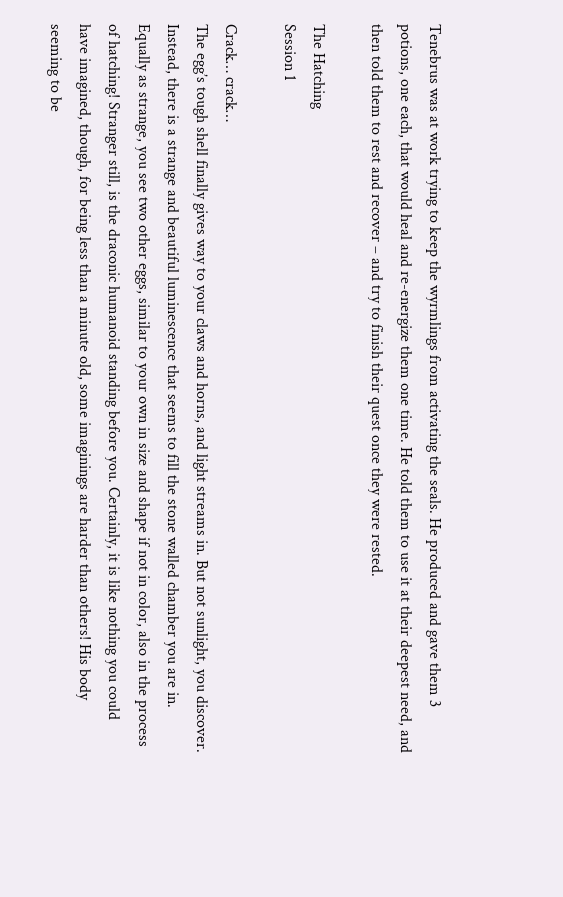Tenebrus was at work trying to keep the wyrmlings from activating the seals. He produced and gave them 3 potions, one each, that would heal and re-energize them one time. He told them to use it at their deepest need, and then told them to rest and recover – and try to finish their quest once they were rested.

The Hatching
Session 1

Crack… crack…
The egg’s tough shell finally gives way to your claws and horns, and light streams in. But not sunlight, you discover. Instead, there is a strange and beautiful luminescence that seems to fill the stone walled chamber you are in. Equally as strange, you see two other eggs, similar to your own in size and shape if not in color, also in the process of hatching! Stranger still, is the draconic humanoid standing before you. Certainly, it is like nothing you could have imagined, though, for being less than a minute old, some imaginings are harder than others! His body seeming to be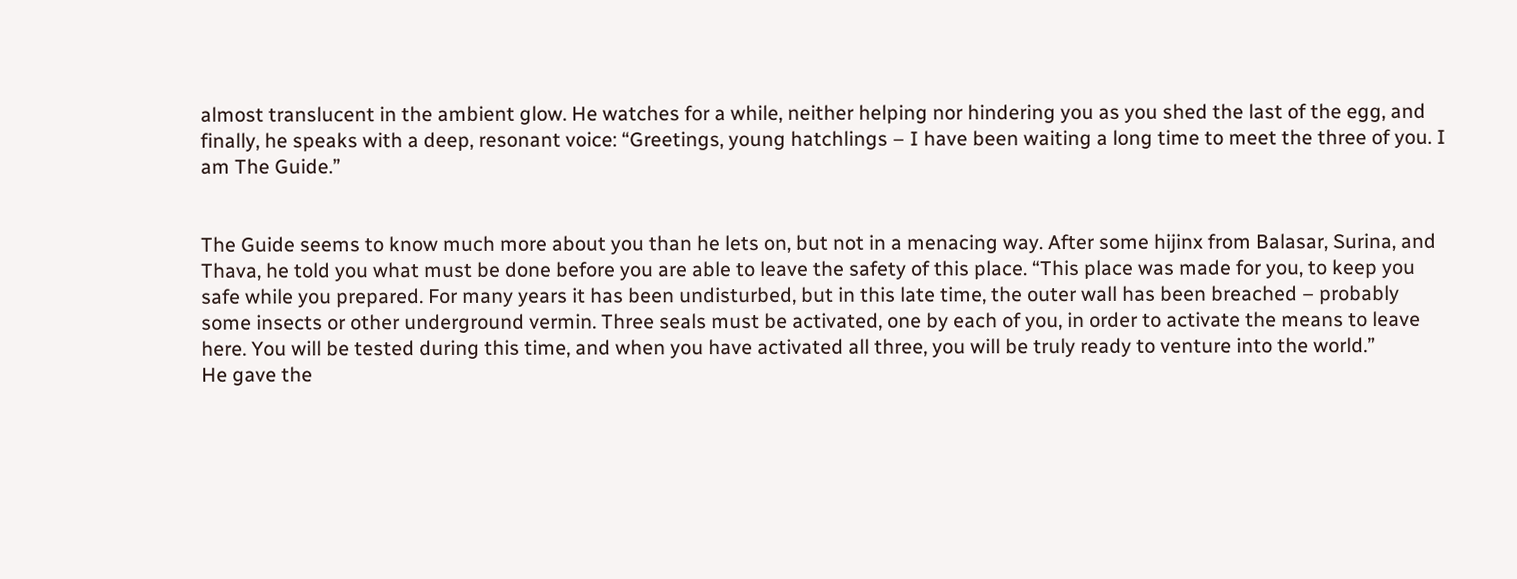almost translucent in the ambient glow. He watches for a while, neither helping nor hindering you as you shed the last of the egg, and finally, he speaks with a deep, resonant voice: “Greetings, young hatchlings – I have been waiting a long time to meet the three of you. I am The Guide.”


The Guide seems to know much more about you than he lets on, but not in a menacing way. After some hijinx from Balasar, Surina, and Thava, he told you what must be done before you are able to leave the safety of this place. “This place was made for you, to keep you safe while you prepared. For many years it has been undisturbed, but in this late time, the outer wall has been breached – probably some insects or other underground vermin. Three seals must be activated, one by each of you, in order to activate the means to leave here. You will be tested during this time, and when you have activated all three, you will be truly ready to venture into the world.”
He gave the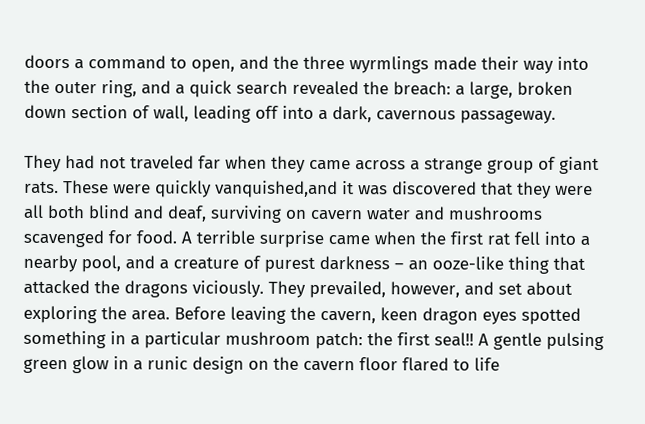doors a command to open, and the three wyrmlings made their way into the outer ring, and a quick search revealed the breach: a large, broken down section of wall, leading off into a dark, cavernous passageway.

They had not traveled far when they came across a strange group of giant rats. These were quickly vanquished,and it was discovered that they were all both blind and deaf, surviving on cavern water and mushrooms scavenged for food. A terrible surprise came when the first rat fell into a nearby pool, and a creature of purest darkness – an ooze-like thing that attacked the dragons viciously. They prevailed, however, and set about exploring the area. Before leaving the cavern, keen dragon eyes spotted something in a particular mushroom patch: the first seal!! A gentle pulsing green glow in a runic design on the cavern floor flared to life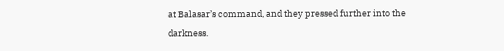at Balasar’s command, and they pressed further into the darkness.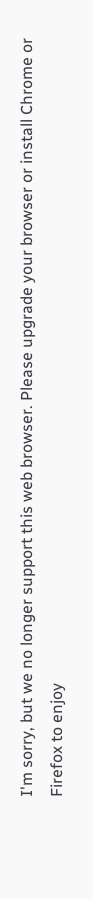I'm sorry, but we no longer support this web browser. Please upgrade your browser or install Chrome or Firefox to enjoy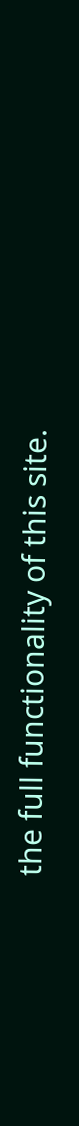the full functionality of this site.